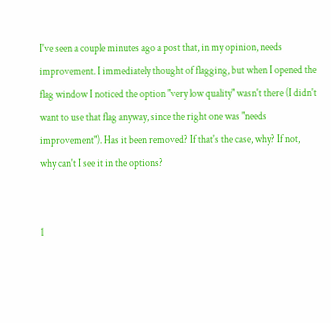I've seen a couple minutes ago a post that, in my opinion, needs improvement. I immediately thought of flagging, but when I opened the flag window I noticed the option "very low quality" wasn't there (I didn't want to use that flag anyway, since the right one was "needs improvement"). Has it been removed? If that's the case, why? If not, why can't I see it in the options?


1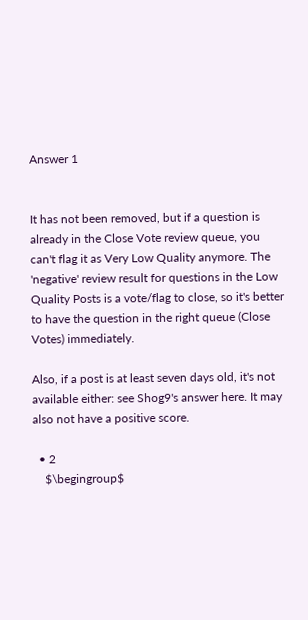Answer 1


It has not been removed, but if a question is already in the Close Vote review queue, you can't flag it as Very Low Quality anymore. The 'negative' review result for questions in the Low Quality Posts is a vote/flag to close, so it's better to have the question in the right queue (Close Votes) immediately.

Also, if a post is at least seven days old, it's not available either: see Shog9's answer here. It may also not have a positive score.

  • 2
    $\begingroup$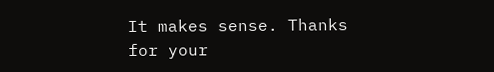It makes sense. Thanks for your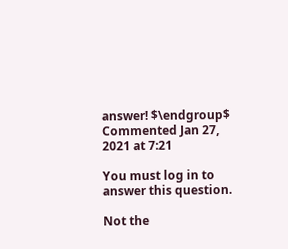answer! $\endgroup$ Commented Jan 27, 2021 at 7:21

You must log in to answer this question.

Not the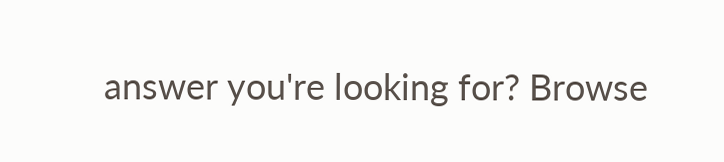answer you're looking for? Browse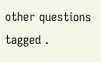other questions tagged .